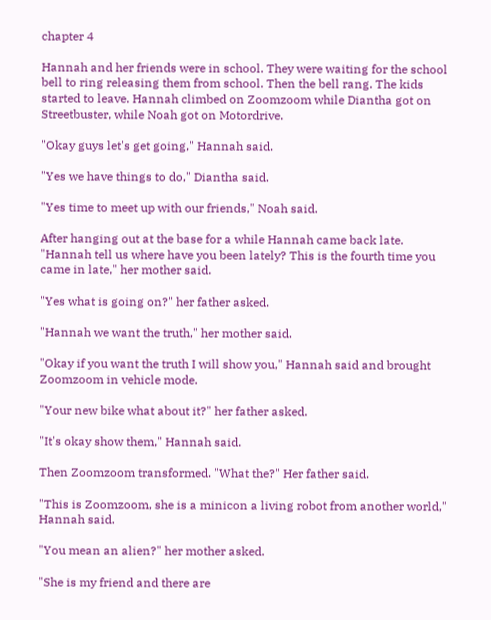chapter 4

Hannah and her friends were in school. They were waiting for the school bell to ring releasing them from school. Then the bell rang. The kids started to leave. Hannah climbed on Zoomzoom while Diantha got on Streetbuster, while Noah got on Motordrive.

"Okay guys let's get going," Hannah said.

"Yes we have things to do," Diantha said.

"Yes time to meet up with our friends," Noah said.

After hanging out at the base for a while Hannah came back late. "Hannah tell us where have you been lately? This is the fourth time you came in late," her mother said.

"Yes what is going on?" her father asked.

"Hannah we want the truth," her mother said.

"Okay if you want the truth I will show you," Hannah said and brought Zoomzoom in vehicle mode.

"Your new bike what about it?" her father asked.

"It's okay show them," Hannah said.

Then Zoomzoom transformed. "What the?" Her father said.

"This is Zoomzoom, she is a minicon a living robot from another world," Hannah said.

"You mean an alien?" her mother asked.

"She is my friend and there are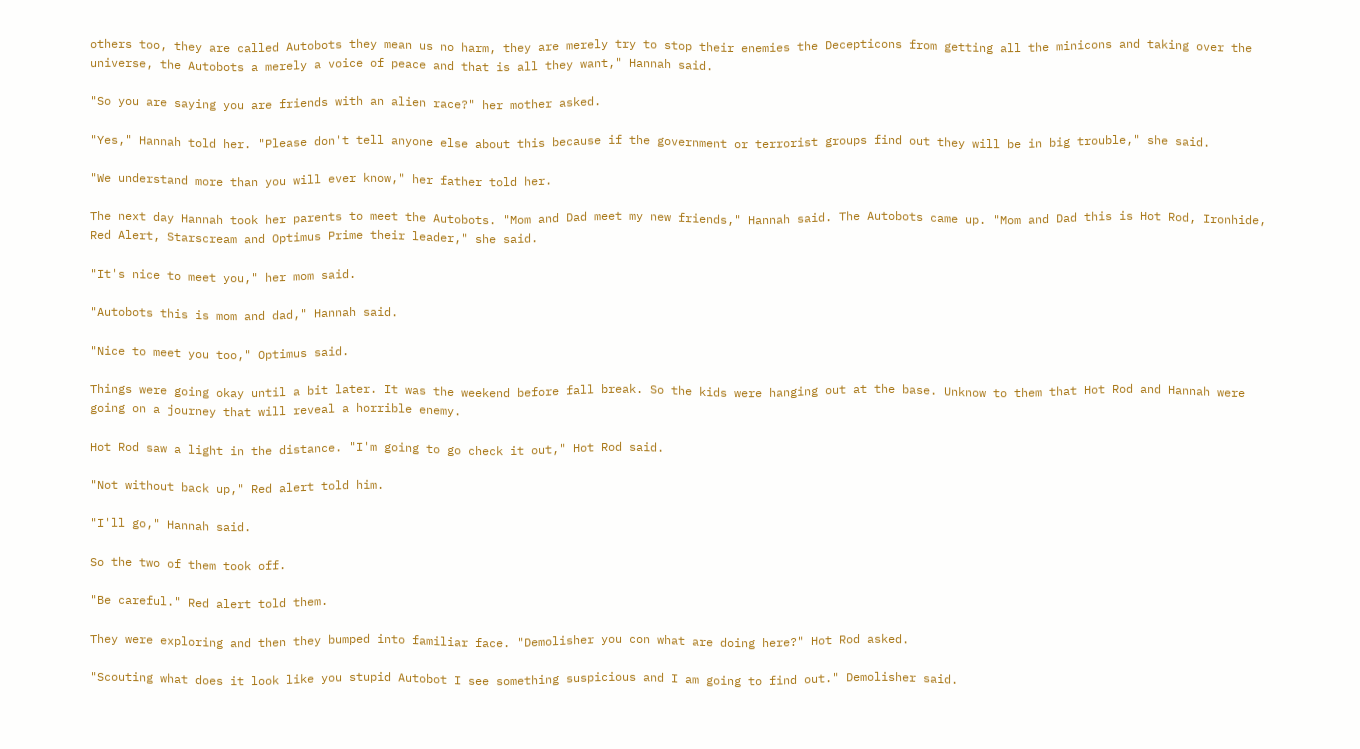others too, they are called Autobots they mean us no harm, they are merely try to stop their enemies the Decepticons from getting all the minicons and taking over the universe, the Autobots a merely a voice of peace and that is all they want," Hannah said.

"So you are saying you are friends with an alien race?" her mother asked.

"Yes," Hannah told her. "Please don't tell anyone else about this because if the government or terrorist groups find out they will be in big trouble," she said.

"We understand more than you will ever know," her father told her.

The next day Hannah took her parents to meet the Autobots. "Mom and Dad meet my new friends," Hannah said. The Autobots came up. "Mom and Dad this is Hot Rod, Ironhide, Red Alert, Starscream and Optimus Prime their leader," she said.

"It's nice to meet you," her mom said.

"Autobots this is mom and dad," Hannah said.

"Nice to meet you too," Optimus said.

Things were going okay until a bit later. It was the weekend before fall break. So the kids were hanging out at the base. Unknow to them that Hot Rod and Hannah were going on a journey that will reveal a horrible enemy.

Hot Rod saw a light in the distance. "I'm going to go check it out," Hot Rod said.

"Not without back up," Red alert told him.

"I'll go," Hannah said.

So the two of them took off.

"Be careful." Red alert told them.

They were exploring and then they bumped into familiar face. "Demolisher you con what are doing here?" Hot Rod asked.

"Scouting what does it look like you stupid Autobot I see something suspicious and I am going to find out." Demolisher said.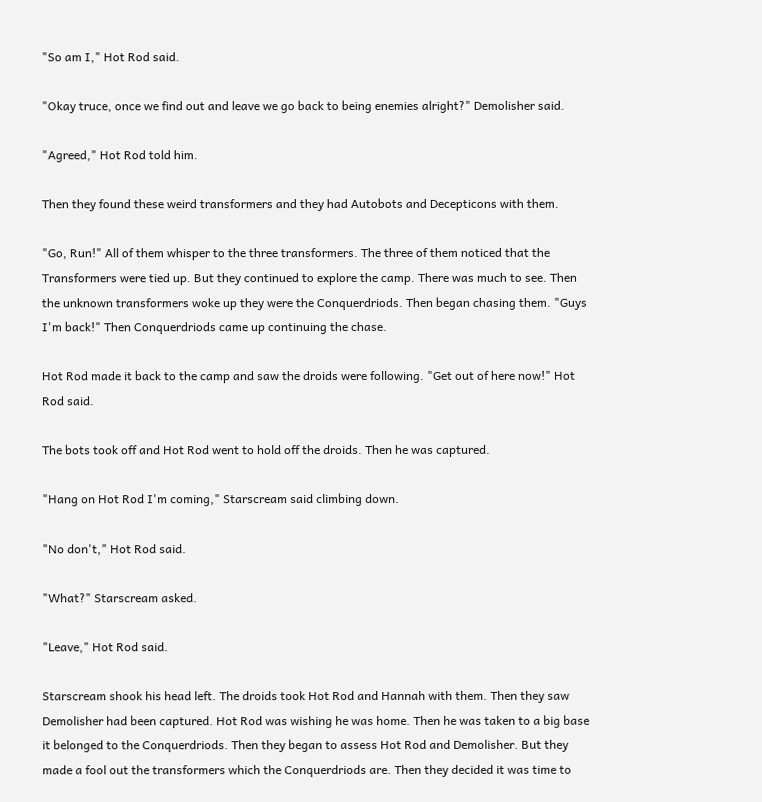"So am I," Hot Rod said.

"Okay truce, once we find out and leave we go back to being enemies alright?" Demolisher said.

"Agreed," Hot Rod told him.

Then they found these weird transformers and they had Autobots and Decepticons with them.

"Go, Run!" All of them whisper to the three transformers. The three of them noticed that the Transformers were tied up. But they continued to explore the camp. There was much to see. Then the unknown transformers woke up they were the Conquerdriods. Then began chasing them. "Guys I'm back!" Then Conquerdriods came up continuing the chase.

Hot Rod made it back to the camp and saw the droids were following. "Get out of here now!" Hot Rod said.

The bots took off and Hot Rod went to hold off the droids. Then he was captured.

"Hang on Hot Rod I'm coming," Starscream said climbing down.

"No don't," Hot Rod said.

"What?" Starscream asked.

"Leave," Hot Rod said.

Starscream shook his head left. The droids took Hot Rod and Hannah with them. Then they saw Demolisher had been captured. Hot Rod was wishing he was home. Then he was taken to a big base it belonged to the Conquerdriods. Then they began to assess Hot Rod and Demolisher. But they made a fool out the transformers which the Conquerdriods are. Then they decided it was time to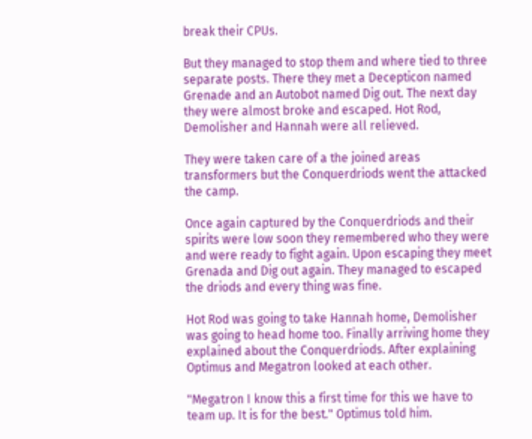break their CPUs.

But they managed to stop them and where tied to three separate posts. There they met a Decepticon named Grenade and an Autobot named Dig out. The next day they were almost broke and escaped. Hot Rod, Demolisher and Hannah were all relieved.

They were taken care of a the joined areas transformers but the Conquerdriods went the attacked the camp.

Once again captured by the Conquerdriods and their spirits were low soon they remembered who they were and were ready to fight again. Upon escaping they meet Grenada and Dig out again. They managed to escaped the driods and every thing was fine.

Hot Rod was going to take Hannah home, Demolisher was going to head home too. Finally arriving home they explained about the Conquerdriods. After explaining Optimus and Megatron looked at each other.

"Megatron I know this a first time for this we have to team up. It is for the best." Optimus told him.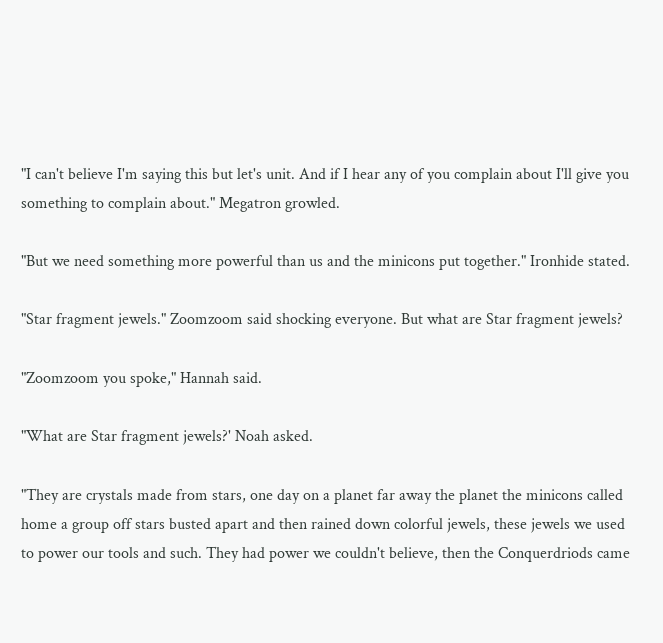"I can't believe I'm saying this but let's unit. And if I hear any of you complain about I'll give you something to complain about." Megatron growled.

"But we need something more powerful than us and the minicons put together." Ironhide stated.

"Star fragment jewels." Zoomzoom said shocking everyone. But what are Star fragment jewels?

"Zoomzoom you spoke," Hannah said.

"What are Star fragment jewels?' Noah asked.

"They are crystals made from stars, one day on a planet far away the planet the minicons called home a group off stars busted apart and then rained down colorful jewels, these jewels we used to power our tools and such. They had power we couldn't believe, then the Conquerdriods came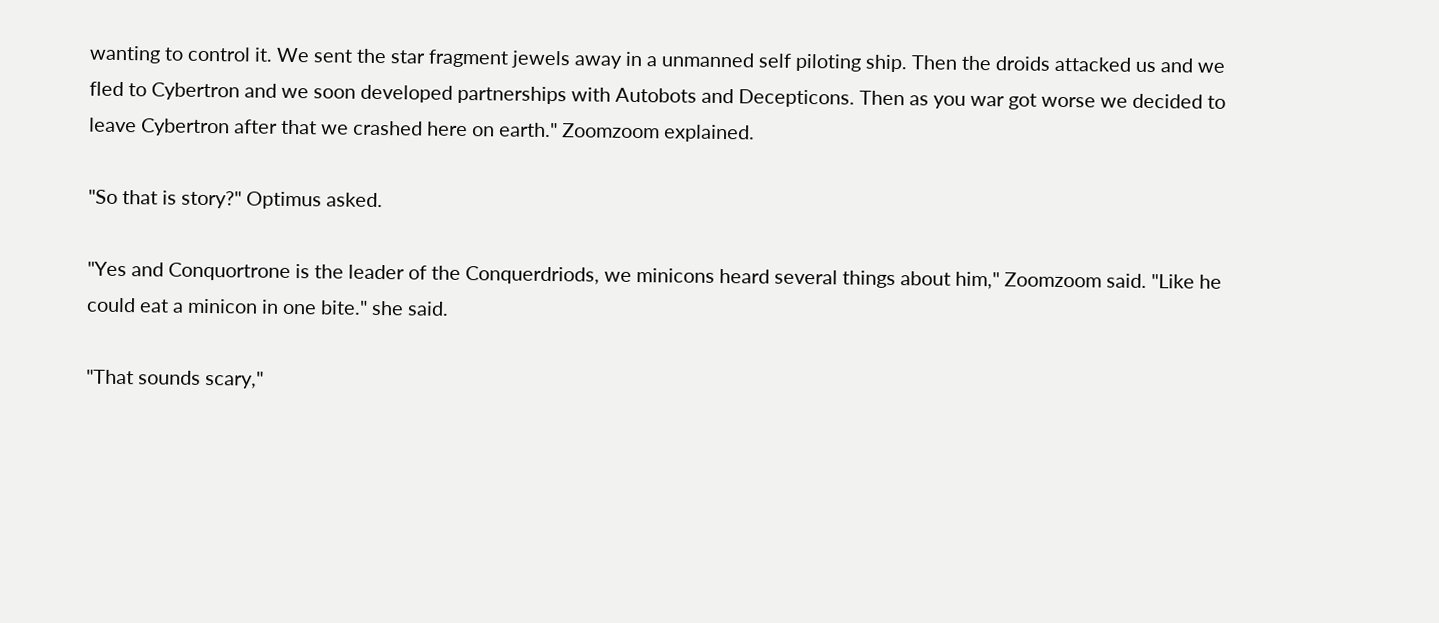wanting to control it. We sent the star fragment jewels away in a unmanned self piloting ship. Then the droids attacked us and we fled to Cybertron and we soon developed partnerships with Autobots and Decepticons. Then as you war got worse we decided to leave Cybertron after that we crashed here on earth." Zoomzoom explained.

"So that is story?" Optimus asked.

"Yes and Conquortrone is the leader of the Conquerdriods, we minicons heard several things about him," Zoomzoom said. "Like he could eat a minicon in one bite." she said.

"That sounds scary,"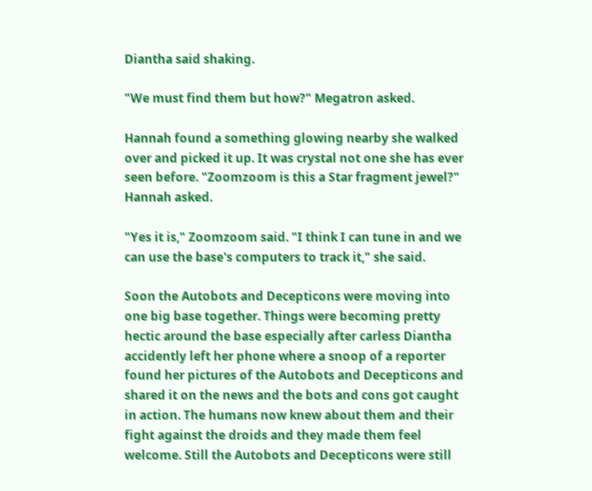Diantha said shaking.

"We must find them but how?" Megatron asked.

Hannah found a something glowing nearby she walked over and picked it up. It was crystal not one she has ever seen before. "Zoomzoom is this a Star fragment jewel?" Hannah asked.

"Yes it is," Zoomzoom said. "I think I can tune in and we can use the base's computers to track it," she said.

Soon the Autobots and Decepticons were moving into one big base together. Things were becoming pretty hectic around the base especially after carless Diantha accidently left her phone where a snoop of a reporter found her pictures of the Autobots and Decepticons and shared it on the news and the bots and cons got caught in action. The humans now knew about them and their fight against the droids and they made them feel welcome. Still the Autobots and Decepticons were still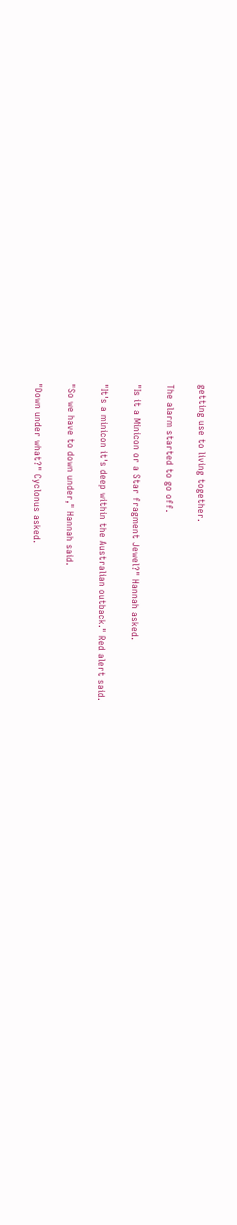getting use to living together.

The alarm started to go off.

"Is it a Minicon or a Star fragment Jewel?" Hannah asked.

"It's a minicon it's deep within the Australian outback." Red alert said.

"So we have to down under," Hannah said.

"Down under what?" Cyclonus asked.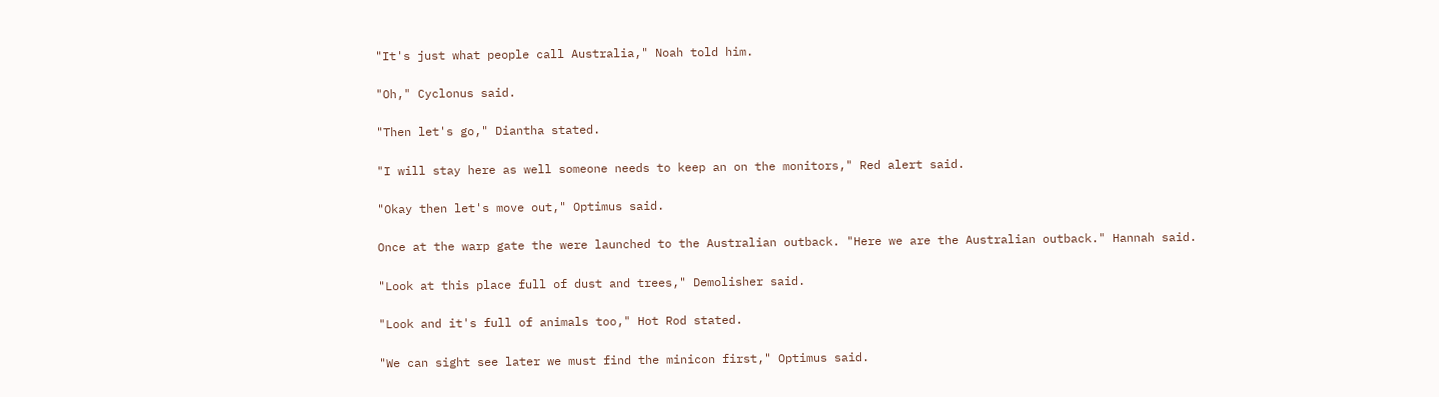"It's just what people call Australia," Noah told him.

"Oh," Cyclonus said.

"Then let's go," Diantha stated.

"I will stay here as well someone needs to keep an on the monitors," Red alert said.

"Okay then let's move out," Optimus said.

Once at the warp gate the were launched to the Australian outback. "Here we are the Australian outback." Hannah said.

"Look at this place full of dust and trees," Demolisher said.

"Look and it's full of animals too," Hot Rod stated.

"We can sight see later we must find the minicon first," Optimus said.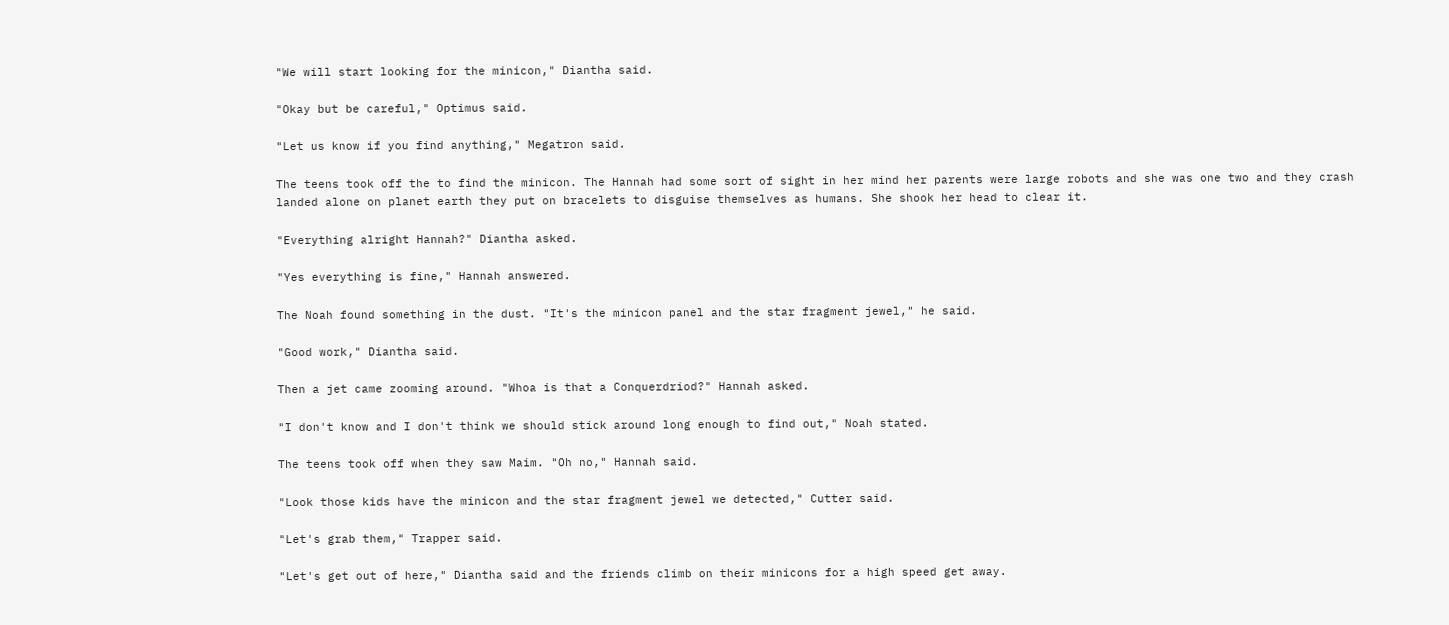"We will start looking for the minicon," Diantha said.

"Okay but be careful," Optimus said.

"Let us know if you find anything," Megatron said.

The teens took off the to find the minicon. The Hannah had some sort of sight in her mind her parents were large robots and she was one two and they crash landed alone on planet earth they put on bracelets to disguise themselves as humans. She shook her head to clear it.

"Everything alright Hannah?" Diantha asked.

"Yes everything is fine," Hannah answered.

The Noah found something in the dust. "It's the minicon panel and the star fragment jewel," he said.

"Good work," Diantha said.

Then a jet came zooming around. "Whoa is that a Conquerdriod?" Hannah asked.

"I don't know and I don't think we should stick around long enough to find out," Noah stated.

The teens took off when they saw Maim. "Oh no," Hannah said.

"Look those kids have the minicon and the star fragment jewel we detected," Cutter said.

"Let's grab them," Trapper said.

"Let's get out of here," Diantha said and the friends climb on their minicons for a high speed get away.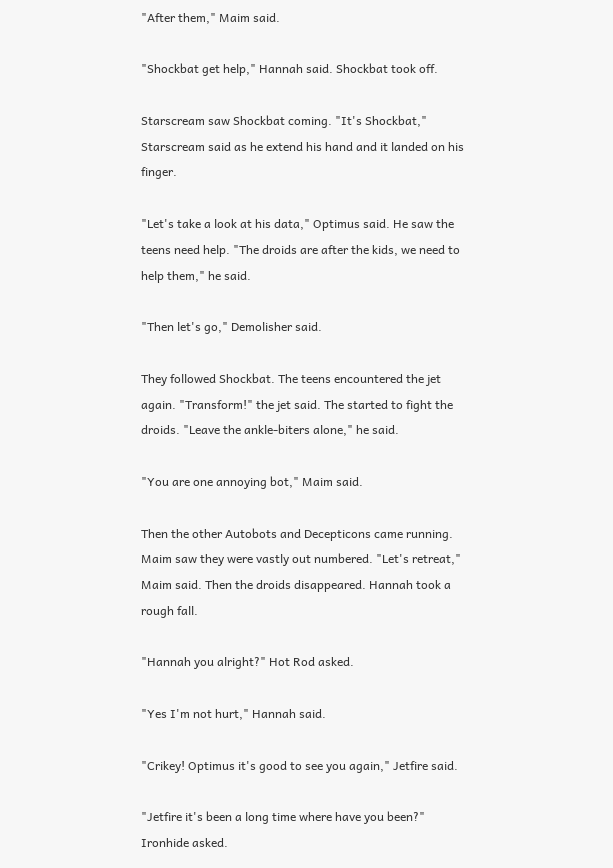"After them," Maim said.

"Shockbat get help," Hannah said. Shockbat took off.

Starscream saw Shockbat coming. "It's Shockbat," Starscream said as he extend his hand and it landed on his finger.

"Let's take a look at his data," Optimus said. He saw the teens need help. "The droids are after the kids, we need to help them," he said.

"Then let's go," Demolisher said.

They followed Shockbat. The teens encountered the jet again. "Transform!" the jet said. The started to fight the droids. "Leave the ankle-biters alone," he said.

"You are one annoying bot," Maim said.

Then the other Autobots and Decepticons came running. Maim saw they were vastly out numbered. "Let's retreat," Maim said. Then the droids disappeared. Hannah took a rough fall.

"Hannah you alright?" Hot Rod asked.

"Yes I'm not hurt," Hannah said.

"Crikey! Optimus it's good to see you again," Jetfire said.

"Jetfire it's been a long time where have you been?" Ironhide asked.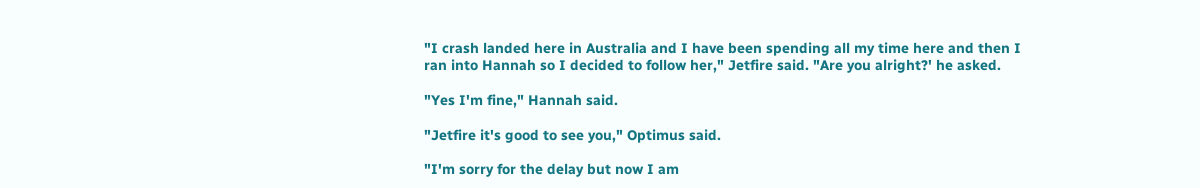"I crash landed here in Australia and I have been spending all my time here and then I ran into Hannah so I decided to follow her," Jetfire said. "Are you alright?' he asked.

"Yes I'm fine," Hannah said.

"Jetfire it's good to see you," Optimus said.

"I'm sorry for the delay but now I am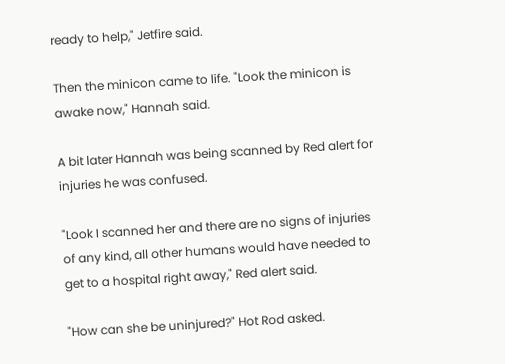ready to help," Jetfire said.

Then the minicon came to life. "Look the minicon is awake now," Hannah said.

A bit later Hannah was being scanned by Red alert for injuries he was confused.

"Look I scanned her and there are no signs of injuries of any kind, all other humans would have needed to get to a hospital right away," Red alert said.

"How can she be uninjured?" Hot Rod asked.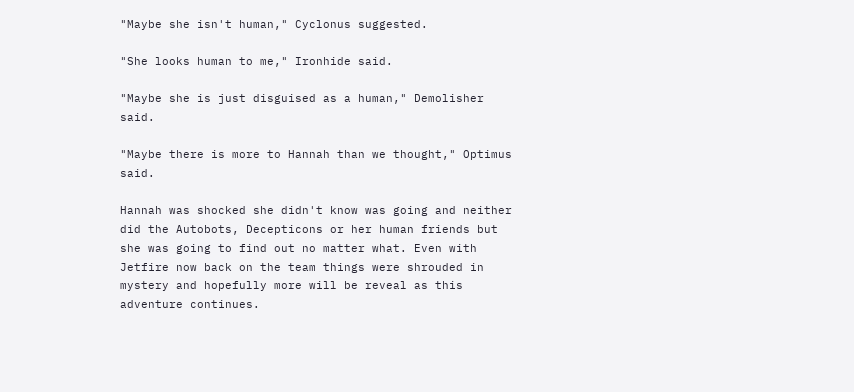"Maybe she isn't human," Cyclonus suggested.

"She looks human to me," Ironhide said.

"Maybe she is just disguised as a human," Demolisher said.

"Maybe there is more to Hannah than we thought," Optimus said.

Hannah was shocked she didn't know was going and neither did the Autobots, Decepticons or her human friends but she was going to find out no matter what. Even with Jetfire now back on the team things were shrouded in mystery and hopefully more will be reveal as this adventure continues.